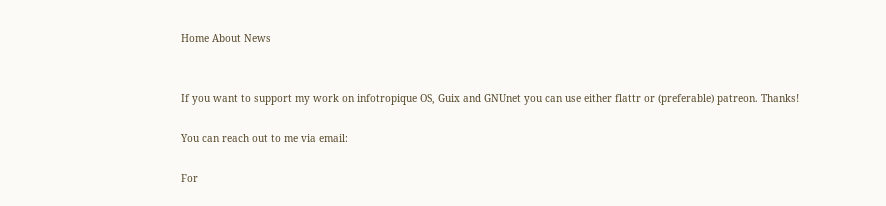Home About News


If you want to support my work on infotropique OS, Guix and GNUnet you can use either flattr or (preferable) patreon. Thanks!

You can reach out to me via email:

For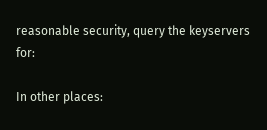reasonable security, query the keyservers for:

In other places: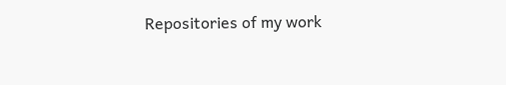Repositories of my work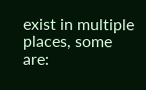exist in multiple places, some are: